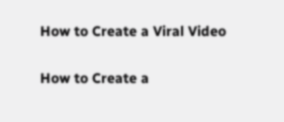How to Create a Viral Video

How to Create a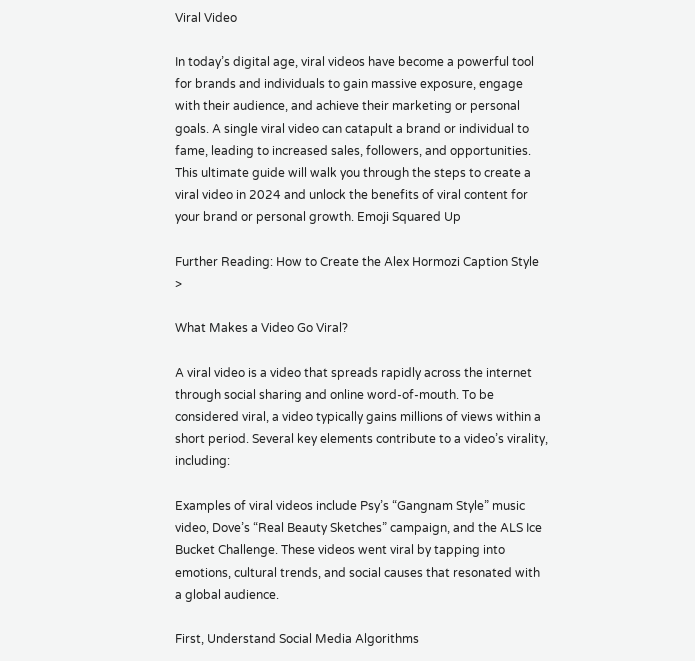Viral Video

In today’s digital age, viral videos have become a powerful tool for brands and individuals to gain massive exposure, engage with their audience, and achieve their marketing or personal goals. A single viral video can catapult a brand or individual to fame, leading to increased sales, followers, and opportunities. This ultimate guide will walk you through the steps to create a viral video in 2024 and unlock the benefits of viral content for your brand or personal growth. Emoji Squared Up

Further Reading: How to Create the Alex Hormozi Caption Style >

What Makes a Video Go Viral?

A viral video is a video that spreads rapidly across the internet through social sharing and online word-of-mouth. To be considered viral, a video typically gains millions of views within a short period. Several key elements contribute to a video’s virality, including:

Examples of viral videos include Psy’s “Gangnam Style” music video, Dove’s “Real Beauty Sketches” campaign, and the ALS Ice Bucket Challenge. These videos went viral by tapping into emotions, cultural trends, and social causes that resonated with a global audience.

First, Understand Social Media Algorithms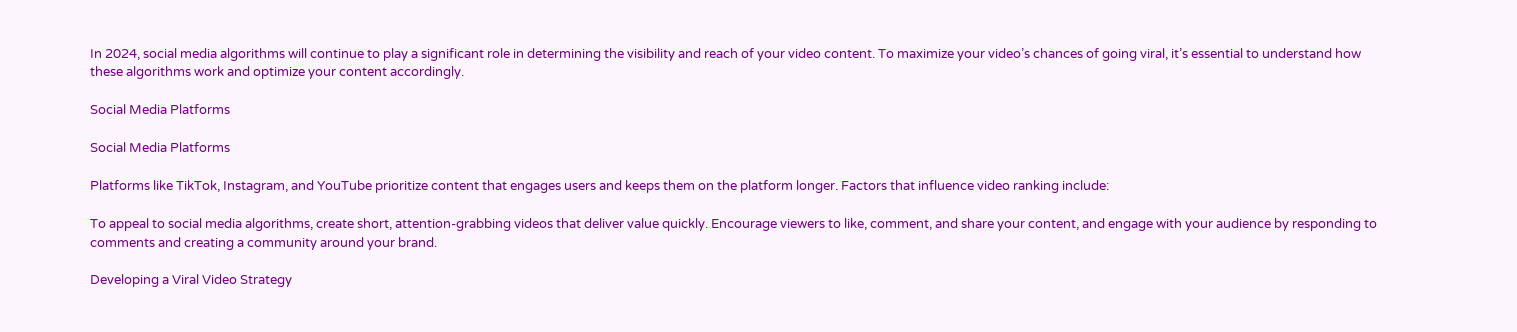In 2024, social media algorithms will continue to play a significant role in determining the visibility and reach of your video content. To maximize your video’s chances of going viral, it’s essential to understand how these algorithms work and optimize your content accordingly.

Social Media Platforms

Social Media Platforms

Platforms like TikTok, Instagram, and YouTube prioritize content that engages users and keeps them on the platform longer. Factors that influence video ranking include:

To appeal to social media algorithms, create short, attention-grabbing videos that deliver value quickly. Encourage viewers to like, comment, and share your content, and engage with your audience by responding to comments and creating a community around your brand.

Developing a Viral Video Strategy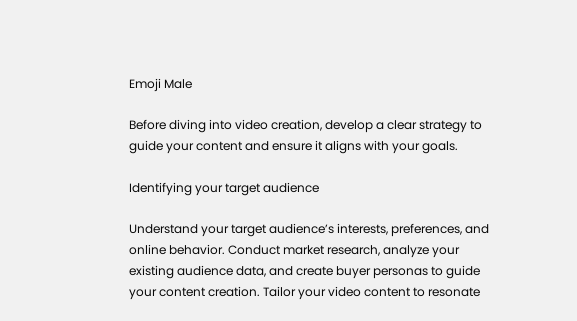Emoji Male

Before diving into video creation, develop a clear strategy to guide your content and ensure it aligns with your goals.

Identifying your target audience

Understand your target audience’s interests, preferences, and online behavior. Conduct market research, analyze your existing audience data, and create buyer personas to guide your content creation. Tailor your video content to resonate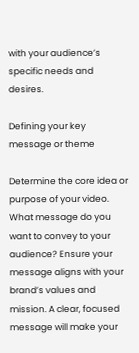with your audience’s specific needs and desires.

Defining your key message or theme

Determine the core idea or purpose of your video. What message do you want to convey to your audience? Ensure your message aligns with your brand’s values and mission. A clear, focused message will make your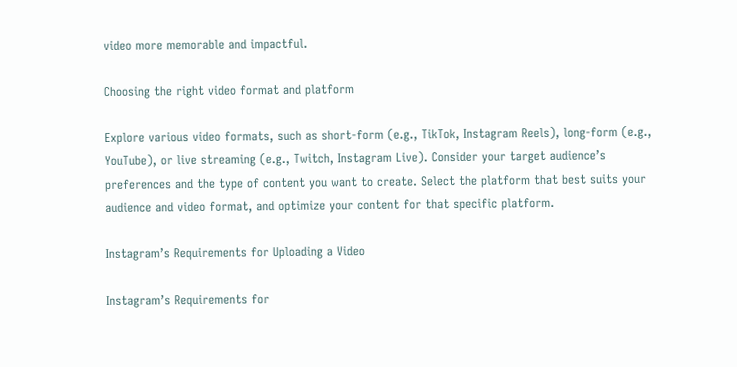video more memorable and impactful.

Choosing the right video format and platform

Explore various video formats, such as short-form (e.g., TikTok, Instagram Reels), long-form (e.g., YouTube), or live streaming (e.g., Twitch, Instagram Live). Consider your target audience’s preferences and the type of content you want to create. Select the platform that best suits your audience and video format, and optimize your content for that specific platform.

Instagram’s Requirements for Uploading a Video

Instagram’s Requirements for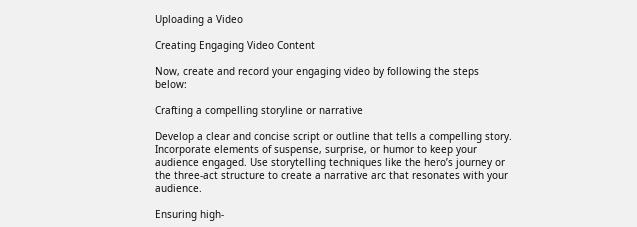Uploading a Video

Creating Engaging Video Content

Now, create and record your engaging video by following the steps below:

Crafting a compelling storyline or narrative

Develop a clear and concise script or outline that tells a compelling story. Incorporate elements of suspense, surprise, or humor to keep your audience engaged. Use storytelling techniques like the hero’s journey or the three-act structure to create a narrative arc that resonates with your audience.

Ensuring high-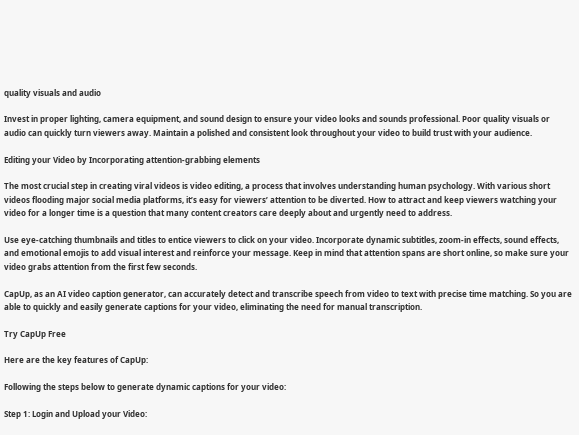quality visuals and audio

Invest in proper lighting, camera equipment, and sound design to ensure your video looks and sounds professional. Poor quality visuals or audio can quickly turn viewers away. Maintain a polished and consistent look throughout your video to build trust with your audience.

Editing your Video by Incorporating attention-grabbing elements

The most crucial step in creating viral videos is video editing, a process that involves understanding human psychology. With various short videos flooding major social media platforms, it’s easy for viewers’ attention to be diverted. How to attract and keep viewers watching your video for a longer time is a question that many content creators care deeply about and urgently need to address.

Use eye-catching thumbnails and titles to entice viewers to click on your video. Incorporate dynamic subtitles, zoom-in effects, sound effects, and emotional emojis to add visual interest and reinforce your message. Keep in mind that attention spans are short online, so make sure your video grabs attention from the first few seconds.

CapUp, as an AI video caption generator, can accurately detect and transcribe speech from video to text with precise time matching. So you are able to quickly and easily generate captions for your video, eliminating the need for manual transcription.

Try CapUp Free

Here are the key features of CapUp:

Following the steps below to generate dynamic captions for your video:

Step 1: Login and Upload your Video: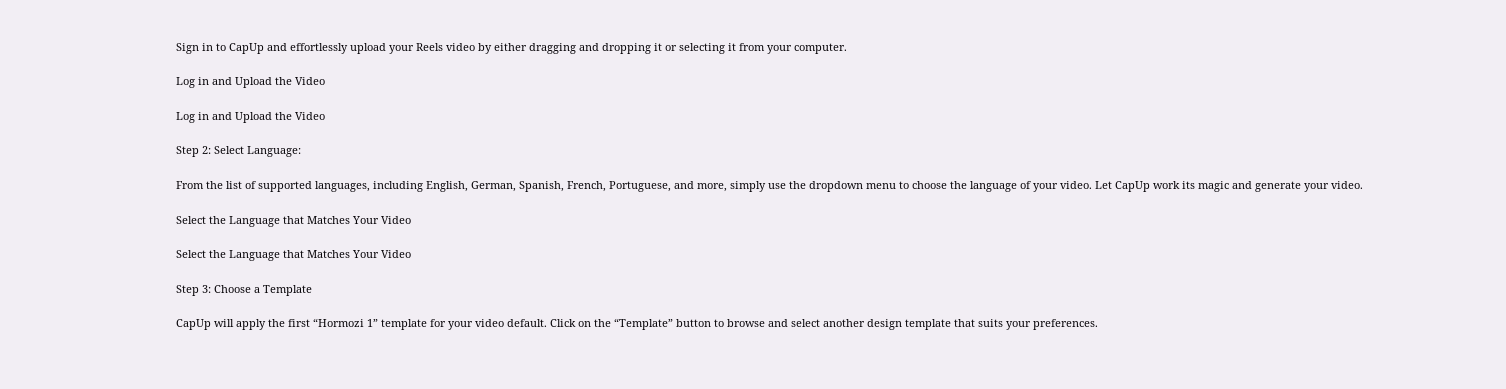Sign in to CapUp and effortlessly upload your Reels video by either dragging and dropping it or selecting it from your computer.

Log in and Upload the Video

Log in and Upload the Video

Step 2: Select Language:

From the list of supported languages, including English, German, Spanish, French, Portuguese, and more, simply use the dropdown menu to choose the language of your video. Let CapUp work its magic and generate your video.

Select the Language that Matches Your Video

Select the Language that Matches Your Video

Step 3: Choose a Template

CapUp will apply the first “Hormozi 1” template for your video default. Click on the “Template” button to browse and select another design template that suits your preferences.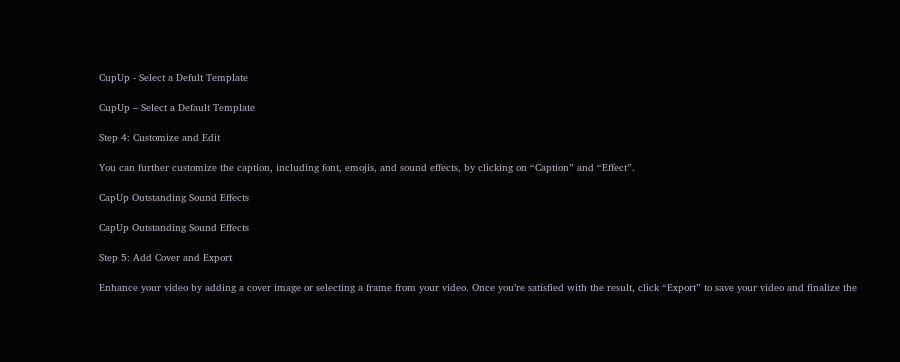CupUp - Select a Defult Template

CupUp – Select a Default Template

Step 4: Customize and Edit

You can further customize the caption, including font, emojis, and sound effects, by clicking on “Caption” and “Effect”.

CapUp Outstanding Sound Effects

CapUp Outstanding Sound Effects

Step 5: Add Cover and Export

Enhance your video by adding a cover image or selecting a frame from your video. Once you’re satisfied with the result, click “Export” to save your video and finalize the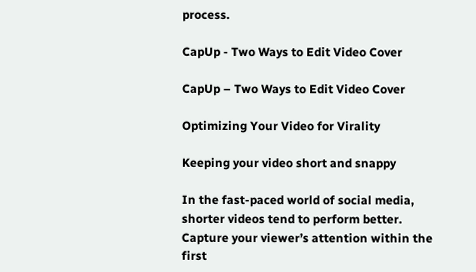process.

CapUp - Two Ways to Edit Video Cover

CapUp – Two Ways to Edit Video Cover

Optimizing Your Video for Virality

Keeping your video short and snappy

In the fast-paced world of social media, shorter videos tend to perform better. Capture your viewer’s attention within the first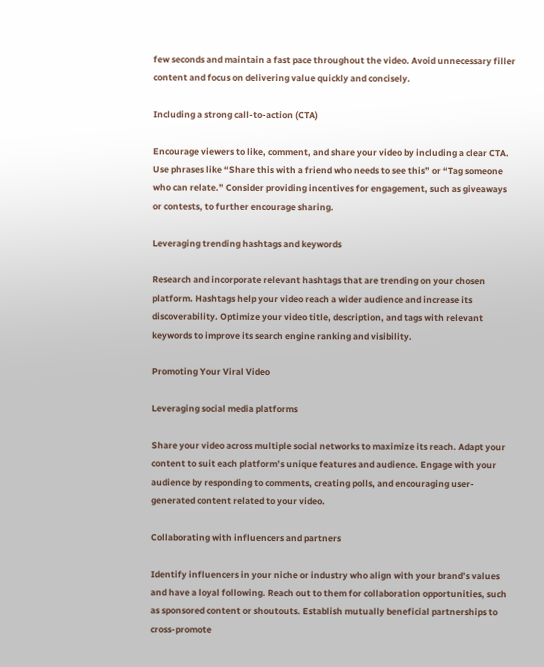few seconds and maintain a fast pace throughout the video. Avoid unnecessary filler content and focus on delivering value quickly and concisely.

Including a strong call-to-action (CTA)

Encourage viewers to like, comment, and share your video by including a clear CTA. Use phrases like “Share this with a friend who needs to see this” or “Tag someone who can relate.” Consider providing incentives for engagement, such as giveaways or contests, to further encourage sharing.

Leveraging trending hashtags and keywords

Research and incorporate relevant hashtags that are trending on your chosen platform. Hashtags help your video reach a wider audience and increase its discoverability. Optimize your video title, description, and tags with relevant keywords to improve its search engine ranking and visibility.

Promoting Your Viral Video

Leveraging social media platforms

Share your video across multiple social networks to maximize its reach. Adapt your content to suit each platform’s unique features and audience. Engage with your audience by responding to comments, creating polls, and encouraging user-generated content related to your video.

Collaborating with influencers and partners

Identify influencers in your niche or industry who align with your brand’s values and have a loyal following. Reach out to them for collaboration opportunities, such as sponsored content or shoutouts. Establish mutually beneficial partnerships to cross-promote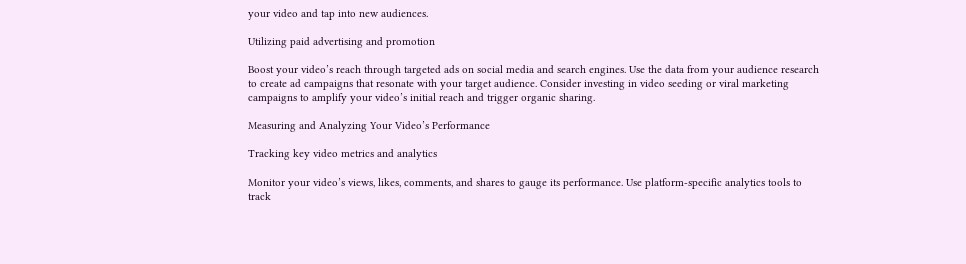your video and tap into new audiences.

Utilizing paid advertising and promotion

Boost your video’s reach through targeted ads on social media and search engines. Use the data from your audience research to create ad campaigns that resonate with your target audience. Consider investing in video seeding or viral marketing campaigns to amplify your video’s initial reach and trigger organic sharing.

Measuring and Analyzing Your Video’s Performance

Tracking key video metrics and analytics

Monitor your video’s views, likes, comments, and shares to gauge its performance. Use platform-specific analytics tools to track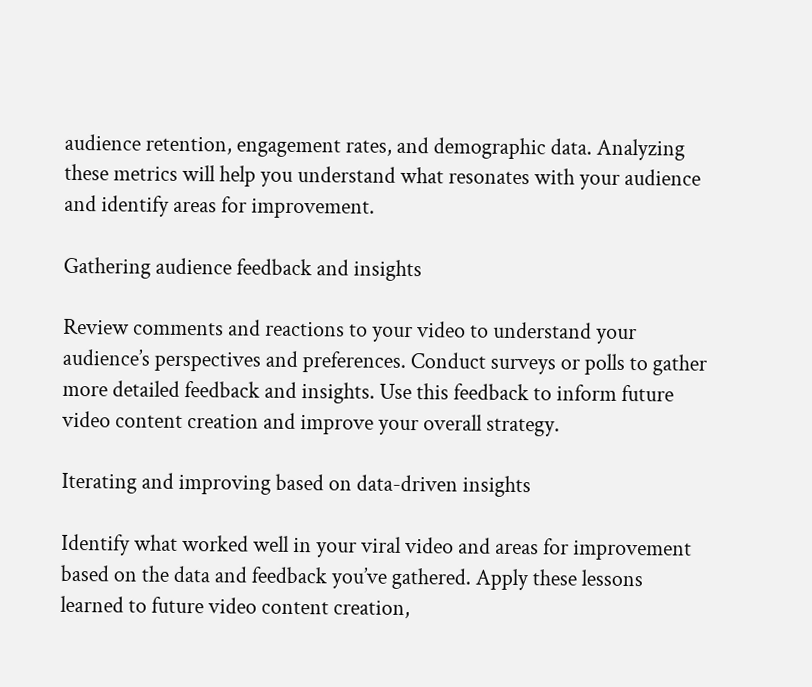audience retention, engagement rates, and demographic data. Analyzing these metrics will help you understand what resonates with your audience and identify areas for improvement.

Gathering audience feedback and insights

Review comments and reactions to your video to understand your audience’s perspectives and preferences. Conduct surveys or polls to gather more detailed feedback and insights. Use this feedback to inform future video content creation and improve your overall strategy.

Iterating and improving based on data-driven insights

Identify what worked well in your viral video and areas for improvement based on the data and feedback you’ve gathered. Apply these lessons learned to future video content creation,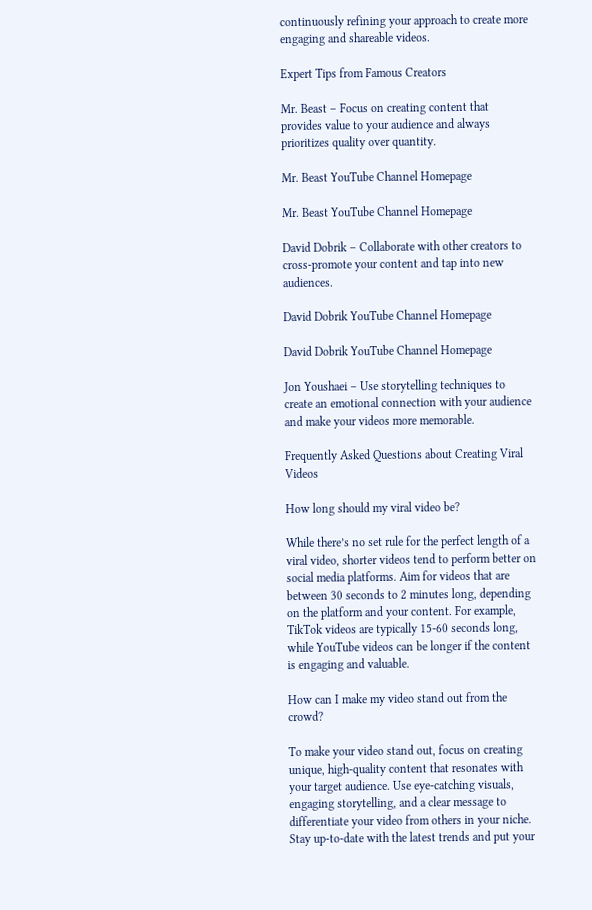continuously refining your approach to create more engaging and shareable videos.

Expert Tips from Famous Creators

Mr. Beast – Focus on creating content that provides value to your audience and always prioritizes quality over quantity.

Mr. Beast YouTube Channel Homepage

Mr. Beast YouTube Channel Homepage

David Dobrik – Collaborate with other creators to cross-promote your content and tap into new audiences.

David Dobrik YouTube Channel Homepage

David Dobrik YouTube Channel Homepage

Jon Youshaei – Use storytelling techniques to create an emotional connection with your audience and make your videos more memorable.

Frequently Asked Questions about Creating Viral Videos

How long should my viral video be?

While there’s no set rule for the perfect length of a viral video, shorter videos tend to perform better on social media platforms. Aim for videos that are between 30 seconds to 2 minutes long, depending on the platform and your content. For example, TikTok videos are typically 15-60 seconds long, while YouTube videos can be longer if the content is engaging and valuable.

How can I make my video stand out from the crowd?

To make your video stand out, focus on creating unique, high-quality content that resonates with your target audience. Use eye-catching visuals, engaging storytelling, and a clear message to differentiate your video from others in your niche. Stay up-to-date with the latest trends and put your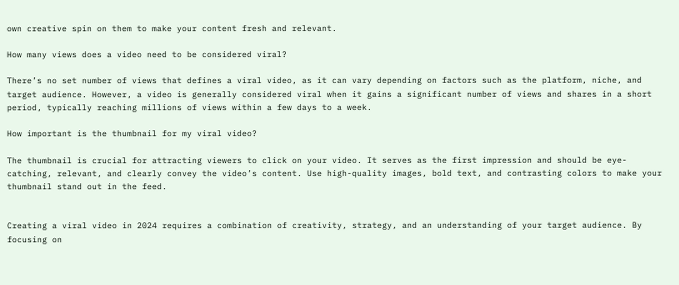own creative spin on them to make your content fresh and relevant.

How many views does a video need to be considered viral?

There’s no set number of views that defines a viral video, as it can vary depending on factors such as the platform, niche, and target audience. However, a video is generally considered viral when it gains a significant number of views and shares in a short period, typically reaching millions of views within a few days to a week.

How important is the thumbnail for my viral video?

The thumbnail is crucial for attracting viewers to click on your video. It serves as the first impression and should be eye-catching, relevant, and clearly convey the video’s content. Use high-quality images, bold text, and contrasting colors to make your thumbnail stand out in the feed.


Creating a viral video in 2024 requires a combination of creativity, strategy, and an understanding of your target audience. By focusing on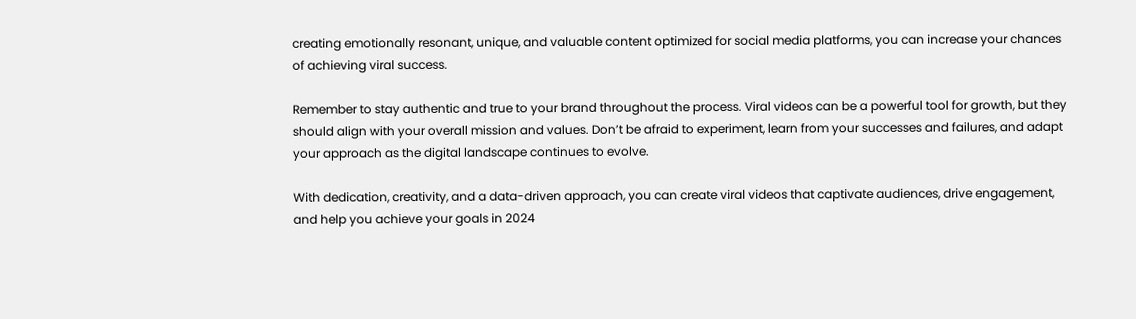creating emotionally resonant, unique, and valuable content optimized for social media platforms, you can increase your chances of achieving viral success.

Remember to stay authentic and true to your brand throughout the process. Viral videos can be a powerful tool for growth, but they should align with your overall mission and values. Don’t be afraid to experiment, learn from your successes and failures, and adapt your approach as the digital landscape continues to evolve.

With dedication, creativity, and a data-driven approach, you can create viral videos that captivate audiences, drive engagement, and help you achieve your goals in 2024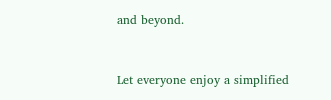and beyond.


Let everyone enjoy a simplified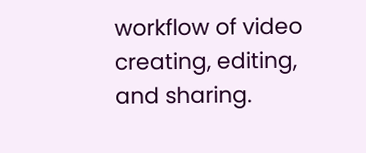workflow of video creating, editing, and sharing.